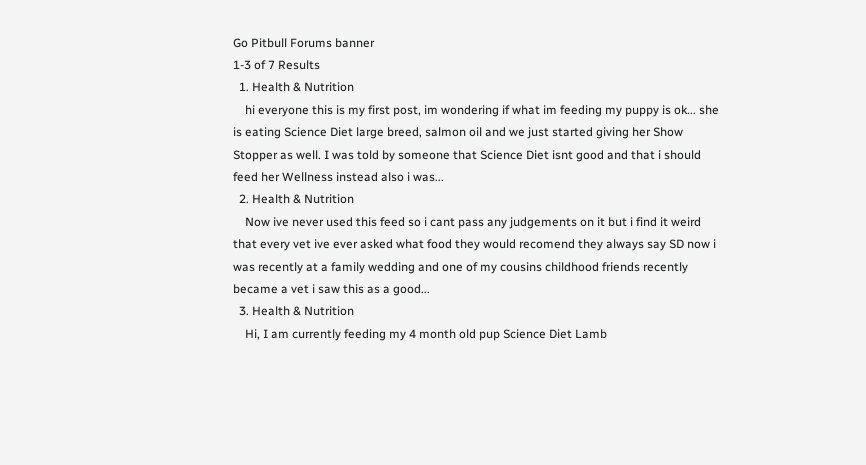Go Pitbull Forums banner
1-3 of 7 Results
  1. Health & Nutrition
    hi everyone this is my first post, im wondering if what im feeding my puppy is ok... she is eating Science Diet large breed, salmon oil and we just started giving her Show Stopper as well. I was told by someone that Science Diet isnt good and that i should feed her Wellness instead also i was...
  2. Health & Nutrition
    Now ive never used this feed so i cant pass any judgements on it but i find it weird that every vet ive ever asked what food they would recomend they always say SD now i was recently at a family wedding and one of my cousins childhood friends recently became a vet i saw this as a good...
  3. Health & Nutrition
    Hi, I am currently feeding my 4 month old pup Science Diet Lamb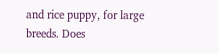and rice puppy, for large breeds. Does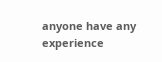anyone have any experience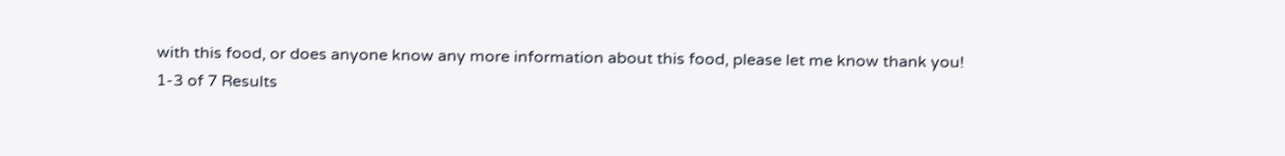with this food, or does anyone know any more information about this food, please let me know thank you!
1-3 of 7 Results